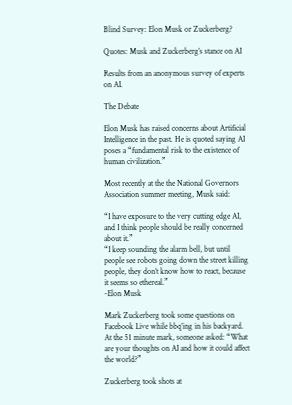Blind Survey: Elon Musk or Zuckerberg?

Quotes: Musk and Zuckerberg’s stance on AI

Results from an anonymous survey of experts on AI.

The Debate

Elon Musk has raised concerns about Artificial Intelligence in the past. He is quoted saying AI poses a “fundamental risk to the existence of human civilization.”

Most recently at the the National Governors Association summer meeting, Musk said:

“I have exposure to the very cutting edge AI, and I think people should be really concerned about it.”
“I keep sounding the alarm bell, but until people see robots going down the street killing people, they don’t know how to react, because it seems so ethereal.”
-Elon Musk

Mark Zuckerberg took some questions on Facebook Live while bbq’ing in his backyard. At the 51 minute mark, someone asked: “What are your thoughts on AI and how it could affect the world?”

Zuckerberg took shots at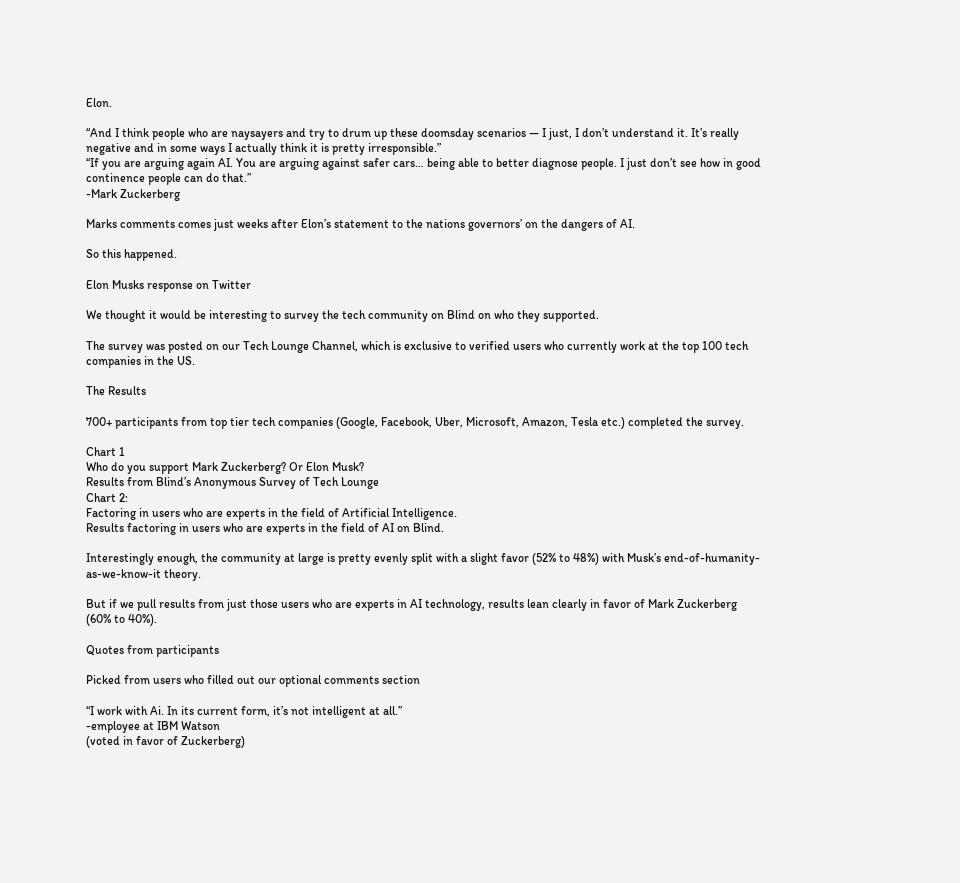Elon.

“And I think people who are naysayers and try to drum up these doomsday scenarios — I just, I don’t understand it. It’s really negative and in some ways I actually think it is pretty irresponsible.”
“If you are arguing again AI. You are arguing against safer cars… being able to better diagnose people. I just don’t see how in good continence people can do that.”
-Mark Zuckerberg

Marks comments comes just weeks after Elon’s statement to the nations governors’ on the dangers of AI.

So this happened.

Elon Musks response on Twitter

We thought it would be interesting to survey the tech community on Blind on who they supported.

The survey was posted on our Tech Lounge Channel, which is exclusive to verified users who currently work at the top 100 tech companies in the US.

The Results

700+ participants from top tier tech companies (Google, Facebook, Uber, Microsoft, Amazon, Tesla etc.) completed the survey.

Chart 1
Who do you support Mark Zuckerberg? Or Elon Musk?
Results from Blind’s Anonymous Survey of Tech Lounge
Chart 2:
Factoring in users who are experts in the field of Artificial Intelligence.
Results factoring in users who are experts in the field of AI on Blind.

Interestingly enough, the community at large is pretty evenly split with a slight favor (52% to 48%) with Musk’s end-of-humanity-as-we-know-it theory.

But if we pull results from just those users who are experts in AI technology, results lean clearly in favor of Mark Zuckerberg (60% to 40%).

Quotes from participants

Picked from users who filled out our optional comments section

“I work with Ai. In its current form, it’s not intelligent at all.”
-employee at IBM Watson
(voted in favor of Zuckerberg)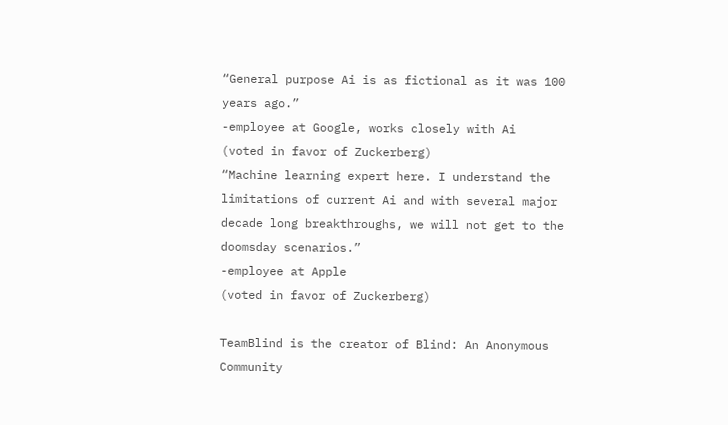“General purpose Ai is as fictional as it was 100 years ago.”
-employee at Google, works closely with Ai
(voted in favor of Zuckerberg)
“Machine learning expert here. I understand the limitations of current Ai and with several major decade long breakthroughs, we will not get to the doomsday scenarios.”
-employee at Apple
(voted in favor of Zuckerberg)

TeamBlind is the creator of Blind: An Anonymous Community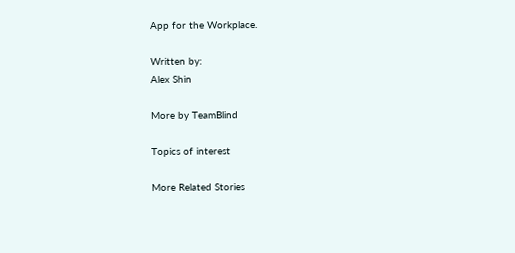App for the Workplace.

Written by:
Alex Shin

More by TeamBlind

Topics of interest

More Related Stories